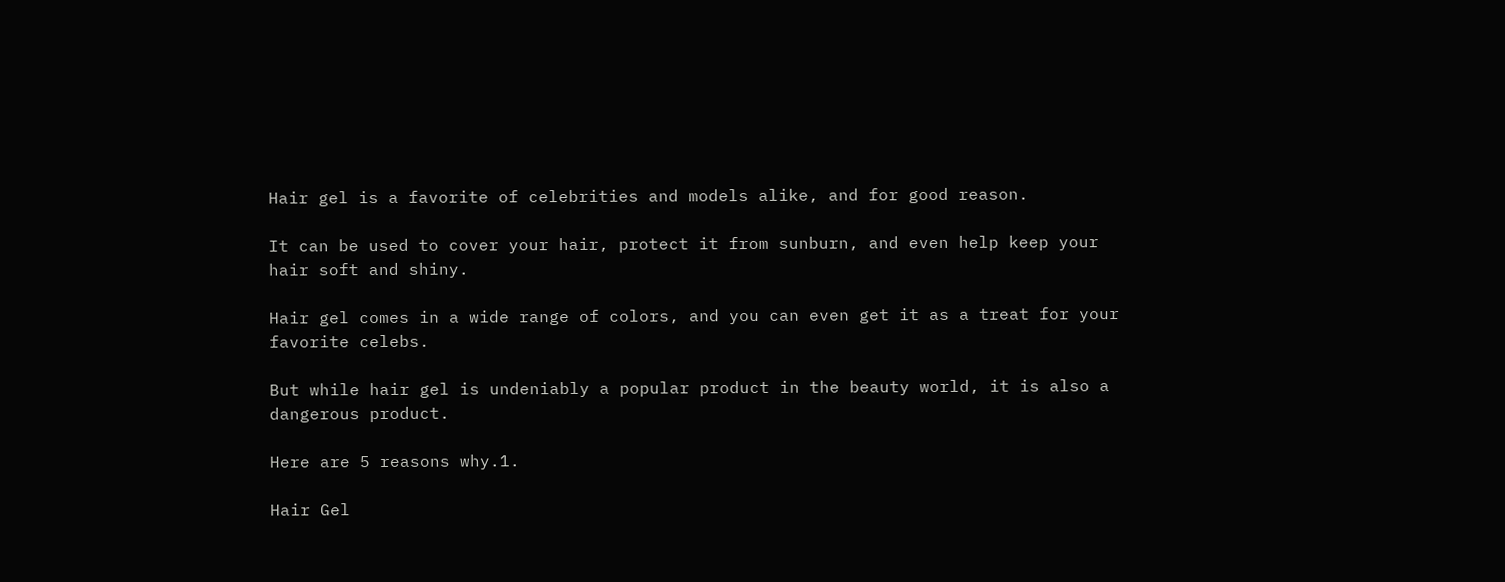Hair gel is a favorite of celebrities and models alike, and for good reason.

It can be used to cover your hair, protect it from sunburn, and even help keep your hair soft and shiny.

Hair gel comes in a wide range of colors, and you can even get it as a treat for your favorite celebs.

But while hair gel is undeniably a popular product in the beauty world, it is also a dangerous product.

Here are 5 reasons why.1.

Hair Gel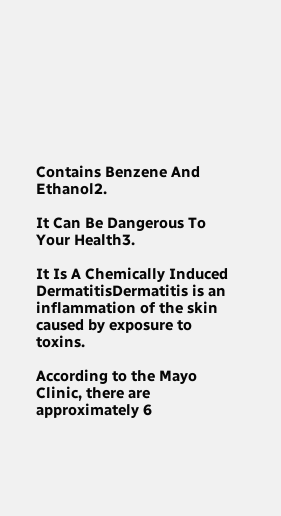Contains Benzene And Ethanol2.

It Can Be Dangerous To Your Health3.

It Is A Chemically Induced DermatitisDermatitis is an inflammation of the skin caused by exposure to toxins.

According to the Mayo Clinic, there are approximately 6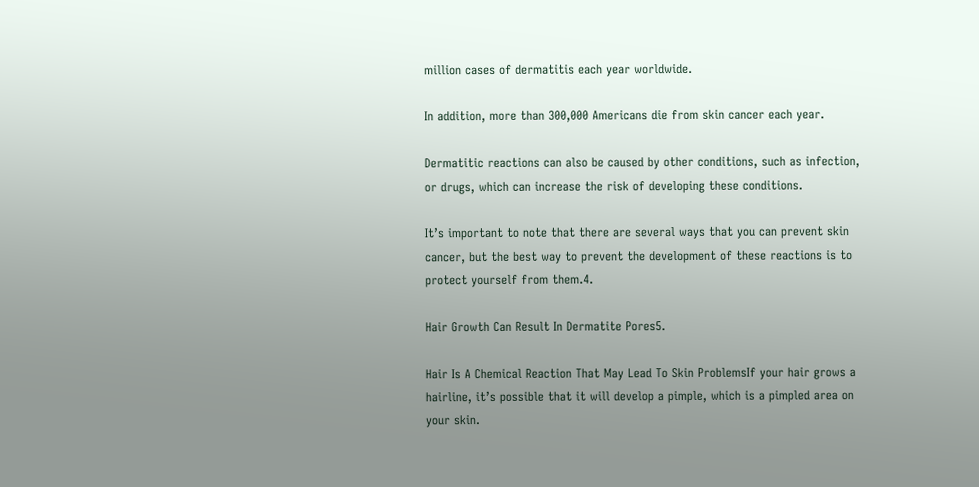million cases of dermatitis each year worldwide.

In addition, more than 300,000 Americans die from skin cancer each year.

Dermatitic reactions can also be caused by other conditions, such as infection, or drugs, which can increase the risk of developing these conditions.

It’s important to note that there are several ways that you can prevent skin cancer, but the best way to prevent the development of these reactions is to protect yourself from them.4.

Hair Growth Can Result In Dermatite Pores5.

Hair Is A Chemical Reaction That May Lead To Skin ProblemsIf your hair grows a hairline, it’s possible that it will develop a pimple, which is a pimpled area on your skin.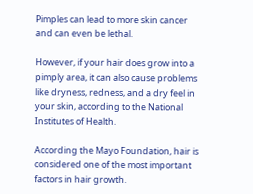Pimples can lead to more skin cancer and can even be lethal.

However, if your hair does grow into a pimply area, it can also cause problems like dryness, redness, and a dry feel in your skin, according to the National Institutes of Health.

According the Mayo Foundation, hair is considered one of the most important factors in hair growth.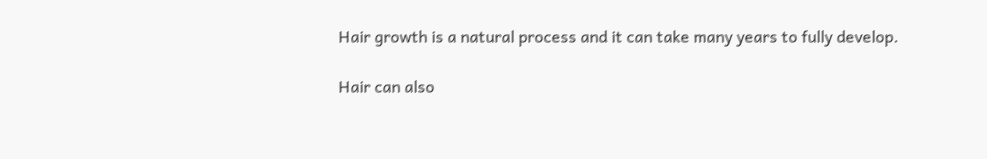Hair growth is a natural process and it can take many years to fully develop.

Hair can also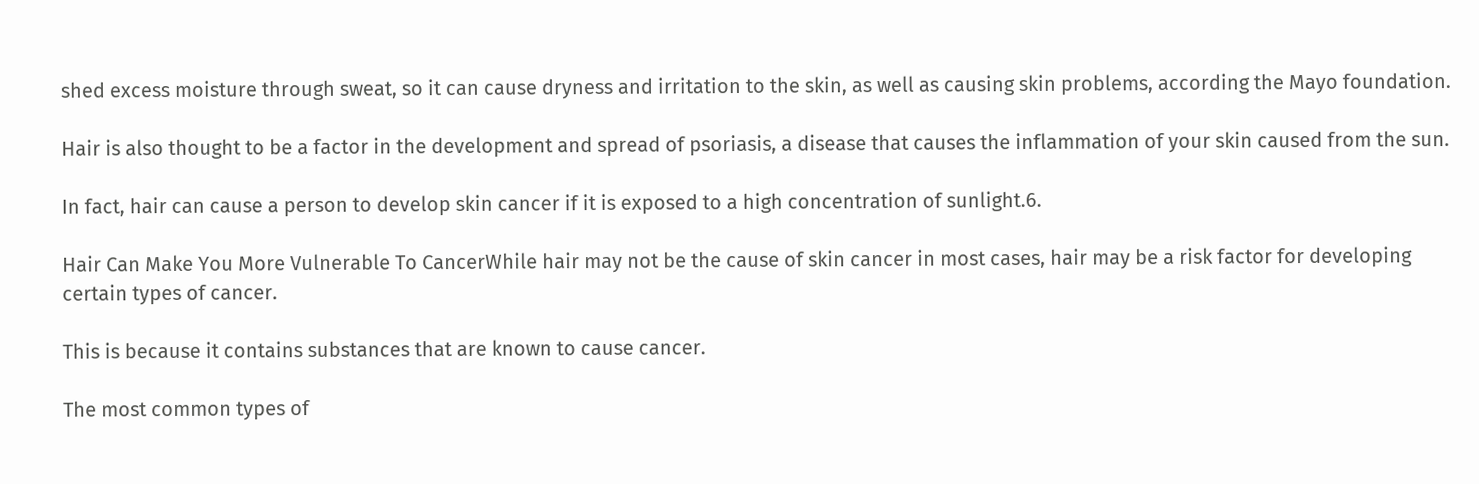shed excess moisture through sweat, so it can cause dryness and irritation to the skin, as well as causing skin problems, according the Mayo foundation.

Hair is also thought to be a factor in the development and spread of psoriasis, a disease that causes the inflammation of your skin caused from the sun.

In fact, hair can cause a person to develop skin cancer if it is exposed to a high concentration of sunlight.6.

Hair Can Make You More Vulnerable To CancerWhile hair may not be the cause of skin cancer in most cases, hair may be a risk factor for developing certain types of cancer.

This is because it contains substances that are known to cause cancer.

The most common types of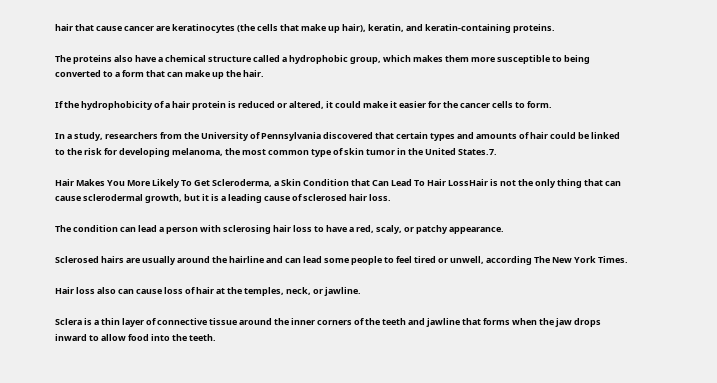hair that cause cancer are keratinocytes (the cells that make up hair), keratin, and keratin-containing proteins.

The proteins also have a chemical structure called a hydrophobic group, which makes them more susceptible to being converted to a form that can make up the hair.

If the hydrophobicity of a hair protein is reduced or altered, it could make it easier for the cancer cells to form.

In a study, researchers from the University of Pennsylvania discovered that certain types and amounts of hair could be linked to the risk for developing melanoma, the most common type of skin tumor in the United States.7.

Hair Makes You More Likely To Get Scleroderma, a Skin Condition that Can Lead To Hair LossHair is not the only thing that can cause sclerodermal growth, but it is a leading cause of sclerosed hair loss.

The condition can lead a person with sclerosing hair loss to have a red, scaly, or patchy appearance.

Sclerosed hairs are usually around the hairline and can lead some people to feel tired or unwell, according The New York Times.

Hair loss also can cause loss of hair at the temples, neck, or jawline.

Sclera is a thin layer of connective tissue around the inner corners of the teeth and jawline that forms when the jaw drops inward to allow food into the teeth.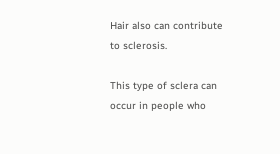Hair also can contribute to sclerosis.

This type of sclera can occur in people who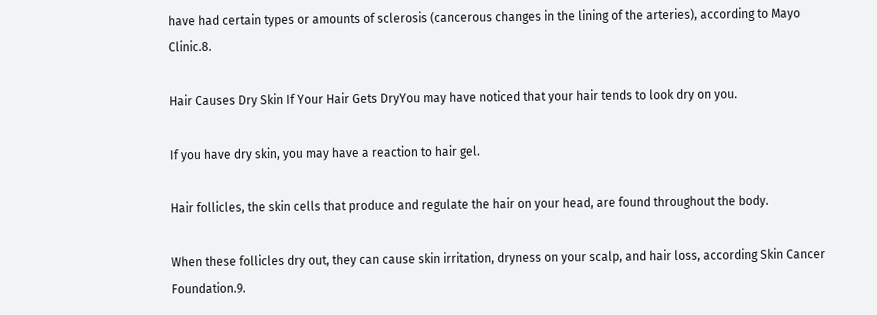have had certain types or amounts of sclerosis (cancerous changes in the lining of the arteries), according to Mayo Clinic.8.

Hair Causes Dry Skin If Your Hair Gets DryYou may have noticed that your hair tends to look dry on you.

If you have dry skin, you may have a reaction to hair gel.

Hair follicles, the skin cells that produce and regulate the hair on your head, are found throughout the body.

When these follicles dry out, they can cause skin irritation, dryness on your scalp, and hair loss, according Skin Cancer Foundation.9.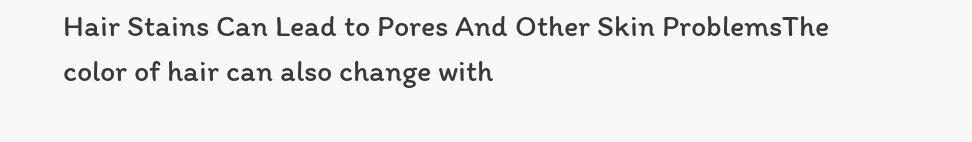Hair Stains Can Lead to Pores And Other Skin ProblemsThe color of hair can also change with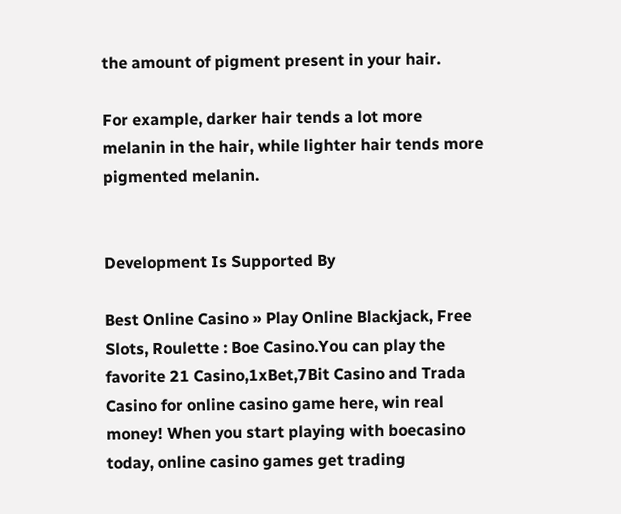the amount of pigment present in your hair.

For example, darker hair tends a lot more melanin in the hair, while lighter hair tends more pigmented melanin.


Development Is Supported By

Best Online Casino » Play Online Blackjack, Free Slots, Roulette : Boe Casino.You can play the favorite 21 Casino,1xBet,7Bit Casino and Trada Casino for online casino game here, win real money! When you start playing with boecasino today, online casino games get trading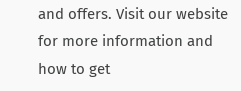and offers. Visit our website for more information and how to get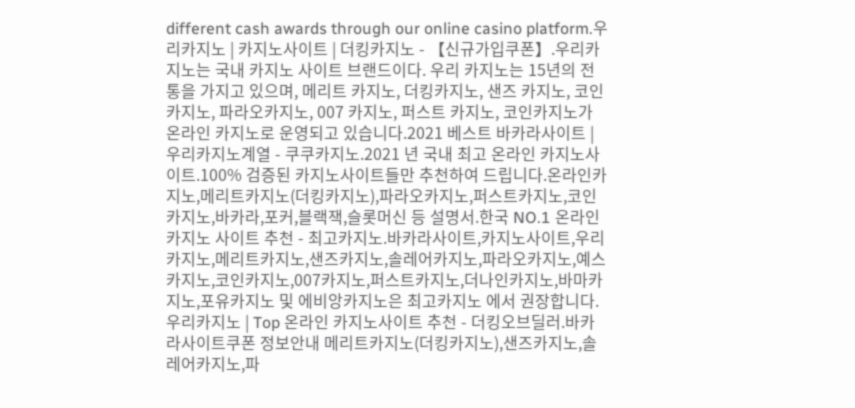different cash awards through our online casino platform.우리카지노 | 카지노사이트 | 더킹카지노 - 【신규가입쿠폰】.우리카지노는 국내 카지노 사이트 브랜드이다. 우리 카지노는 15년의 전통을 가지고 있으며, 메리트 카지노, 더킹카지노, 샌즈 카지노, 코인 카지노, 파라오카지노, 007 카지노, 퍼스트 카지노, 코인카지노가 온라인 카지노로 운영되고 있습니다.2021 베스트 바카라사이트 | 우리카지노계열 - 쿠쿠카지노.2021 년 국내 최고 온라인 카지노사이트.100% 검증된 카지노사이트들만 추천하여 드립니다.온라인카지노,메리트카지노(더킹카지노),파라오카지노,퍼스트카지노,코인카지노,바카라,포커,블랙잭,슬롯머신 등 설명서.한국 NO.1 온라인카지노 사이트 추천 - 최고카지노.바카라사이트,카지노사이트,우리카지노,메리트카지노,샌즈카지노,솔레어카지노,파라오카지노,예스카지노,코인카지노,007카지노,퍼스트카지노,더나인카지노,바마카지노,포유카지노 및 에비앙카지노은 최고카지노 에서 권장합니다.우리카지노 | Top 온라인 카지노사이트 추천 - 더킹오브딜러.바카라사이트쿠폰 정보안내 메리트카지노(더킹카지노),샌즈카지노,솔레어카지노,파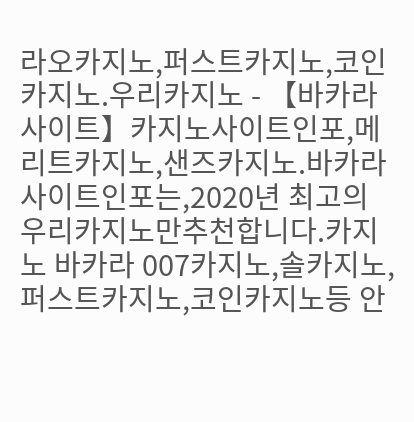라오카지노,퍼스트카지노,코인카지노.우리카지노 - 【바카라사이트】카지노사이트인포,메리트카지노,샌즈카지노.바카라사이트인포는,2020년 최고의 우리카지노만추천합니다.카지노 바카라 007카지노,솔카지노,퍼스트카지노,코인카지노등 안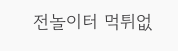전놀이터 먹튀없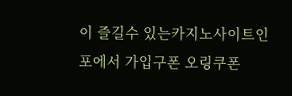이 즐길수 있는카지노사이트인포에서 가입구폰 오링쿠폰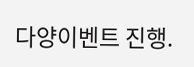다양이벤트 진행.